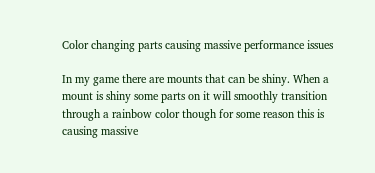Color changing parts causing massive performance issues

In my game there are mounts that can be shiny. When a mount is shiny some parts on it will smoothly transition through a rainbow color though for some reason this is causing massive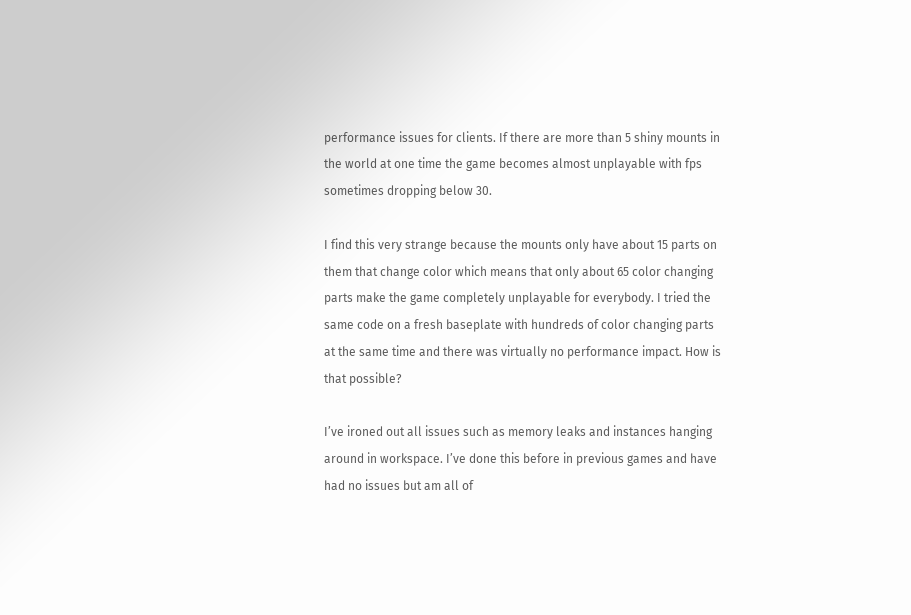performance issues for clients. If there are more than 5 shiny mounts in the world at one time the game becomes almost unplayable with fps sometimes dropping below 30.

I find this very strange because the mounts only have about 15 parts on them that change color which means that only about 65 color changing parts make the game completely unplayable for everybody. I tried the same code on a fresh baseplate with hundreds of color changing parts at the same time and there was virtually no performance impact. How is that possible?

I’ve ironed out all issues such as memory leaks and instances hanging around in workspace. I’ve done this before in previous games and have had no issues but am all of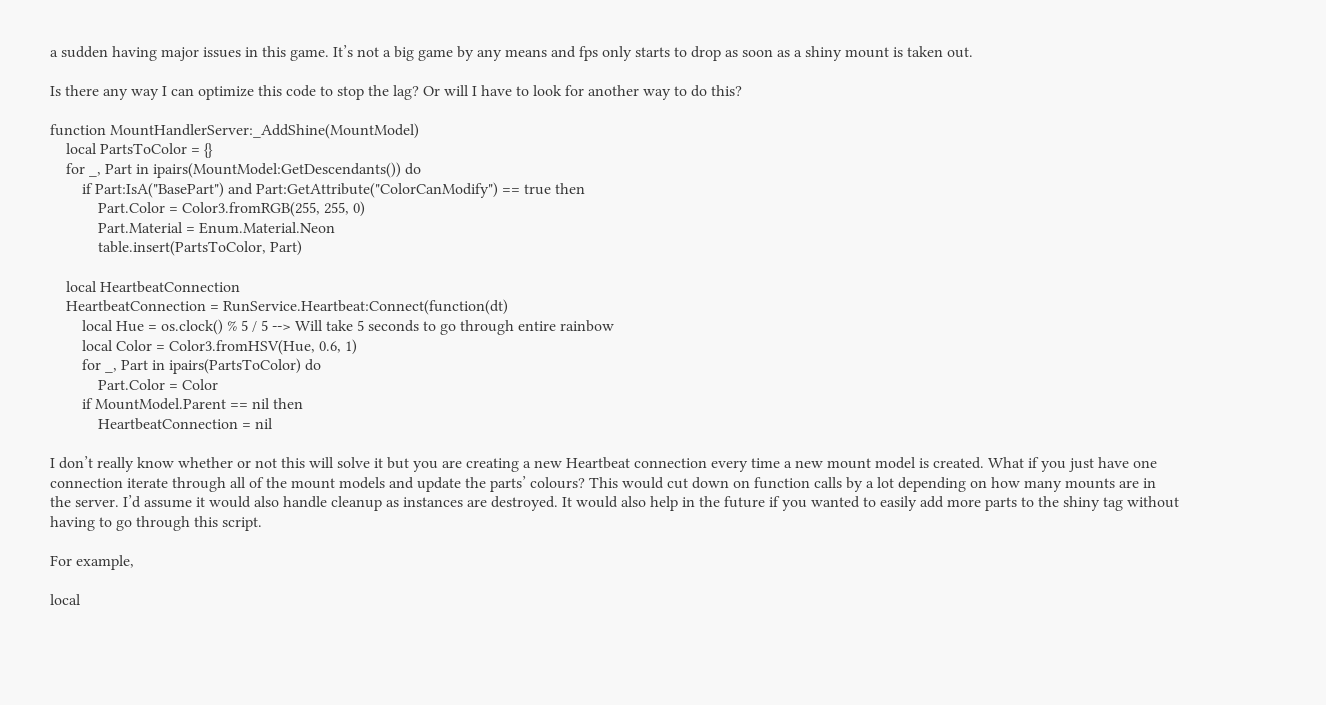a sudden having major issues in this game. It’s not a big game by any means and fps only starts to drop as soon as a shiny mount is taken out.

Is there any way I can optimize this code to stop the lag? Or will I have to look for another way to do this?

function MountHandlerServer:_AddShine(MountModel)
    local PartsToColor = {}
    for _, Part in ipairs(MountModel:GetDescendants()) do
        if Part:IsA("BasePart") and Part:GetAttribute("ColorCanModify") == true then
            Part.Color = Color3.fromRGB(255, 255, 0)
            Part.Material = Enum.Material.Neon
            table.insert(PartsToColor, Part)

    local HeartbeatConnection
    HeartbeatConnection = RunService.Heartbeat:Connect(function(dt)
        local Hue = os.clock() % 5 / 5 --> Will take 5 seconds to go through entire rainbow
        local Color = Color3.fromHSV(Hue, 0.6, 1)
        for _, Part in ipairs(PartsToColor) do
            Part.Color = Color
        if MountModel.Parent == nil then
            HeartbeatConnection = nil

I don’t really know whether or not this will solve it but you are creating a new Heartbeat connection every time a new mount model is created. What if you just have one connection iterate through all of the mount models and update the parts’ colours? This would cut down on function calls by a lot depending on how many mounts are in the server. I’d assume it would also handle cleanup as instances are destroyed. It would also help in the future if you wanted to easily add more parts to the shiny tag without having to go through this script.

For example,

local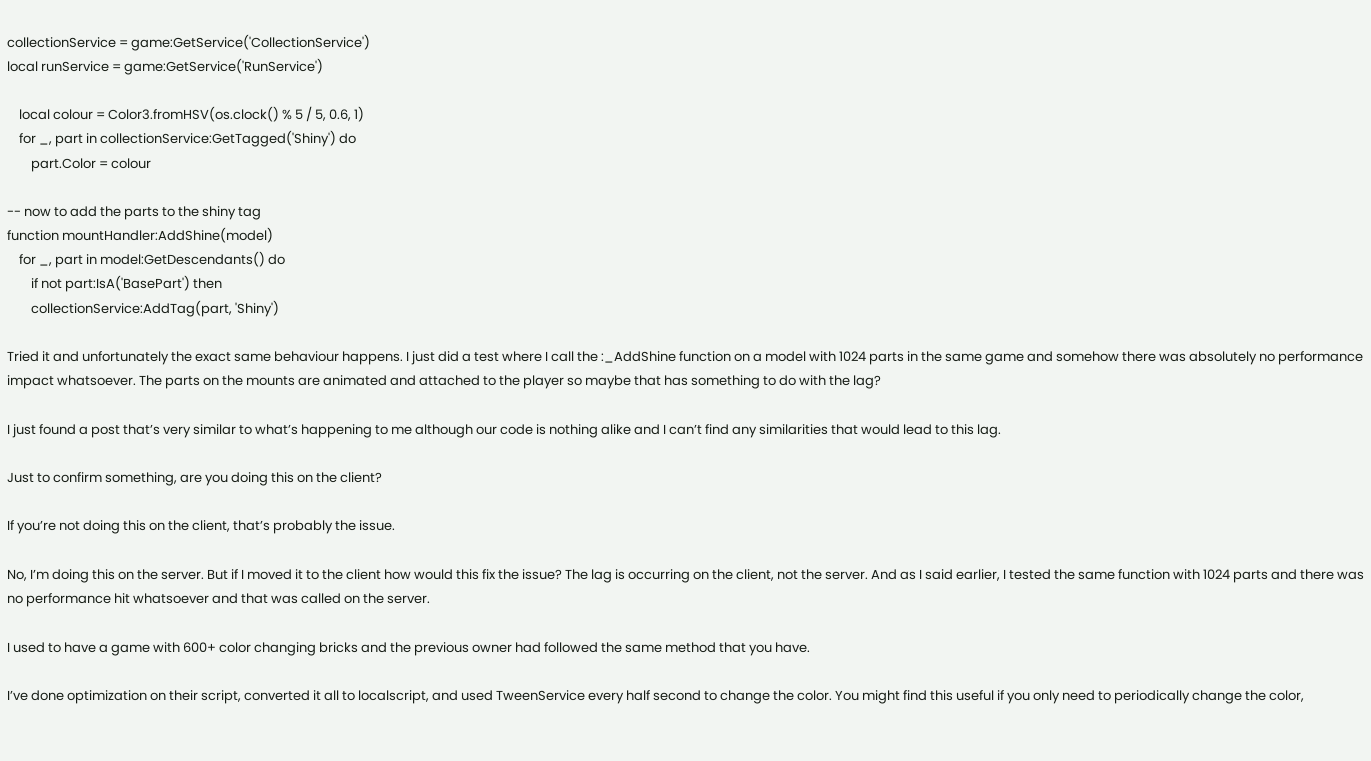collectionService = game:GetService('CollectionService')
local runService = game:GetService('RunService')

    local colour = Color3.fromHSV(os.clock() % 5 / 5, 0.6, 1)
    for _, part in collectionService:GetTagged('Shiny') do
        part.Color = colour

-- now to add the parts to the shiny tag
function mountHandler:AddShine(model)
    for _, part in model:GetDescendants() do
        if not part:IsA('BasePart') then
        collectionService:AddTag(part, 'Shiny')

Tried it and unfortunately the exact same behaviour happens. I just did a test where I call the :_AddShine function on a model with 1024 parts in the same game and somehow there was absolutely no performance impact whatsoever. The parts on the mounts are animated and attached to the player so maybe that has something to do with the lag?

I just found a post that’s very similar to what’s happening to me although our code is nothing alike and I can’t find any similarities that would lead to this lag.

Just to confirm something, are you doing this on the client?

If you’re not doing this on the client, that’s probably the issue.

No, I’m doing this on the server. But if I moved it to the client how would this fix the issue? The lag is occurring on the client, not the server. And as I said earlier, I tested the same function with 1024 parts and there was no performance hit whatsoever and that was called on the server.

I used to have a game with 600+ color changing bricks and the previous owner had followed the same method that you have.

I’ve done optimization on their script, converted it all to localscript, and used TweenService every half second to change the color. You might find this useful if you only need to periodically change the color,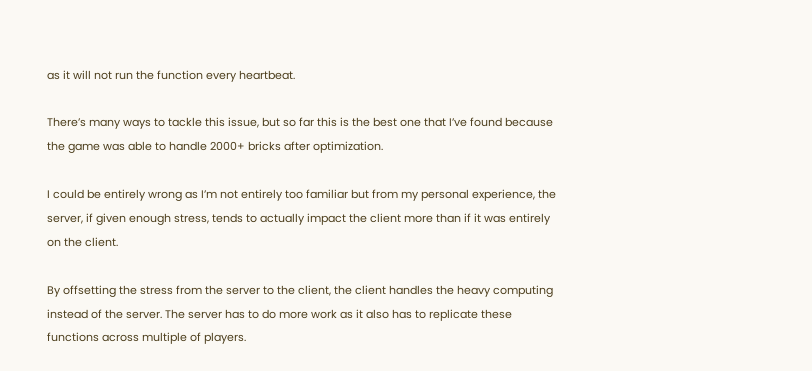as it will not run the function every heartbeat.

There’s many ways to tackle this issue, but so far this is the best one that I’ve found because the game was able to handle 2000+ bricks after optimization.

I could be entirely wrong as I’m not entirely too familiar but from my personal experience, the server, if given enough stress, tends to actually impact the client more than if it was entirely on the client.

By offsetting the stress from the server to the client, the client handles the heavy computing instead of the server. The server has to do more work as it also has to replicate these functions across multiple of players.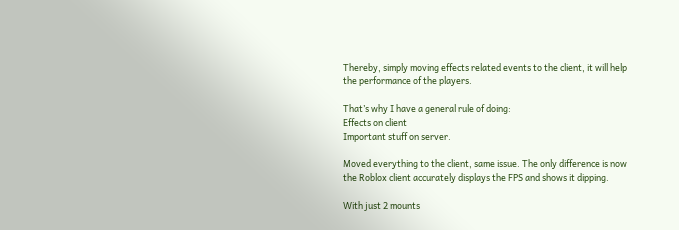Thereby, simply moving effects related events to the client, it will help the performance of the players.

That’s why I have a general rule of doing:
Effects on client
Important stuff on server.

Moved everything to the client, same issue. The only difference is now the Roblox client accurately displays the FPS and shows it dipping.

With just 2 mounts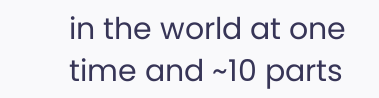in the world at one time and ~10 parts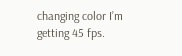changing color I’m getting 45 fps.